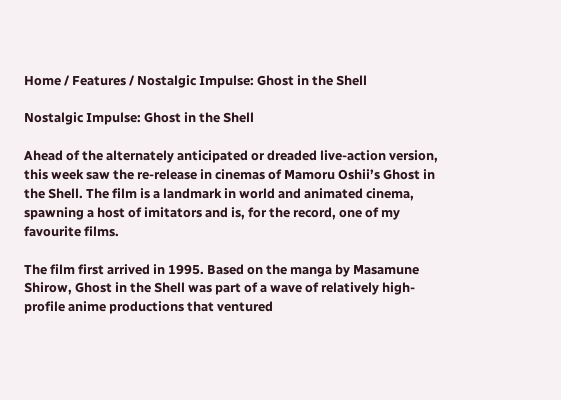Home / Features / Nostalgic Impulse: Ghost in the Shell

Nostalgic Impulse: Ghost in the Shell

Ahead of the alternately anticipated or dreaded live-action version, this week saw the re-release in cinemas of Mamoru Oshii’s Ghost in the Shell. The film is a landmark in world and animated cinema, spawning a host of imitators and is, for the record, one of my favourite films.

The film first arrived in 1995. Based on the manga by Masamune Shirow, Ghost in the Shell was part of a wave of relatively high-profile anime productions that ventured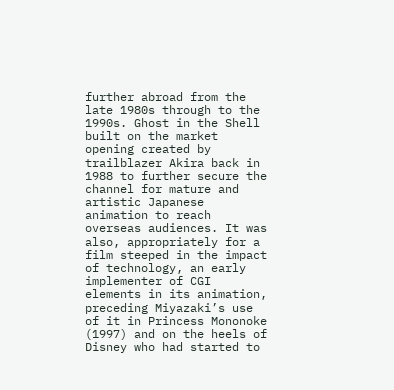further abroad from the late 1980s through to the 1990s. Ghost in the Shell built on the market opening created by trailblazer Akira back in 1988 to further secure the channel for mature and artistic Japanese animation to reach overseas audiences. It was also, appropriately for a film steeped in the impact of technology, an early implementer of CGI elements in its animation, preceding Miyazaki’s use of it in Princess Mononoke (1997) and on the heels of Disney who had started to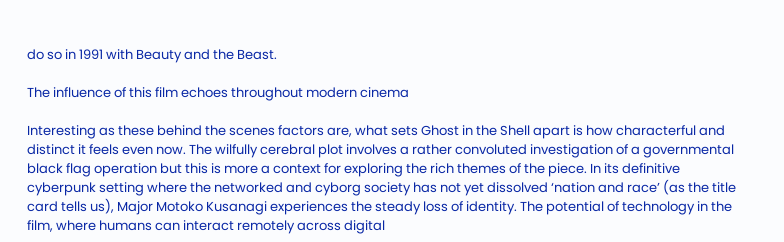do so in 1991 with Beauty and the Beast.

The influence of this film echoes throughout modern cinema

Interesting as these behind the scenes factors are, what sets Ghost in the Shell apart is how characterful and distinct it feels even now. The wilfully cerebral plot involves a rather convoluted investigation of a governmental black flag operation but this is more a context for exploring the rich themes of the piece. In its definitive cyberpunk setting where the networked and cyborg society has not yet dissolved ‘nation and race’ (as the title card tells us), Major Motoko Kusanagi experiences the steady loss of identity. The potential of technology in the film, where humans can interact remotely across digital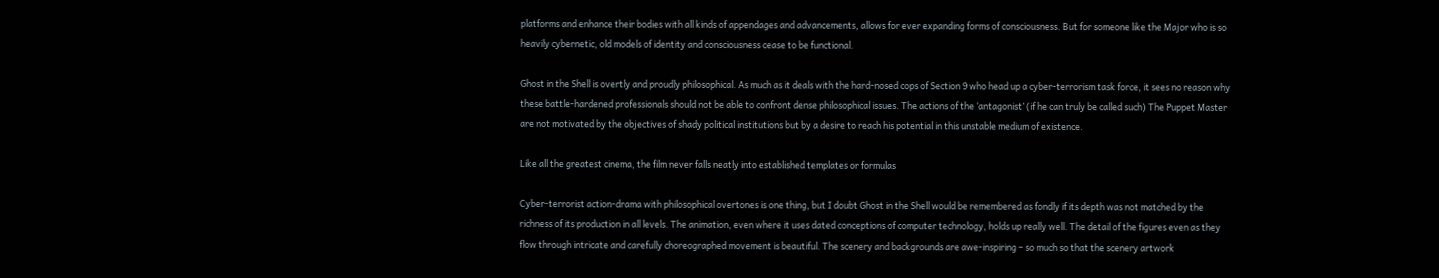platforms and enhance their bodies with all kinds of appendages and advancements, allows for ever expanding forms of consciousness. But for someone like the Major who is so heavily cybernetic, old models of identity and consciousness cease to be functional.

Ghost in the Shell is overtly and proudly philosophical. As much as it deals with the hard-nosed cops of Section 9 who head up a cyber-terrorism task force, it sees no reason why these battle-hardened professionals should not be able to confront dense philosophical issues. The actions of the ‘antagonist’ (if he can truly be called such) The Puppet Master are not motivated by the objectives of shady political institutions but by a desire to reach his potential in this unstable medium of existence.

Like all the greatest cinema, the film never falls neatly into established templates or formulas

Cyber-terrorist action-drama with philosophical overtones is one thing, but I doubt Ghost in the Shell would be remembered as fondly if its depth was not matched by the richness of its production in all levels. The animation, even where it uses dated conceptions of computer technology, holds up really well. The detail of the figures even as they flow through intricate and carefully choreographed movement is beautiful. The scenery and backgrounds are awe-inspiring – so much so that the scenery artwork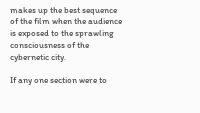makes up the best sequence of the film when the audience is exposed to the sprawling consciousness of the cybernetic city.

If any one section were to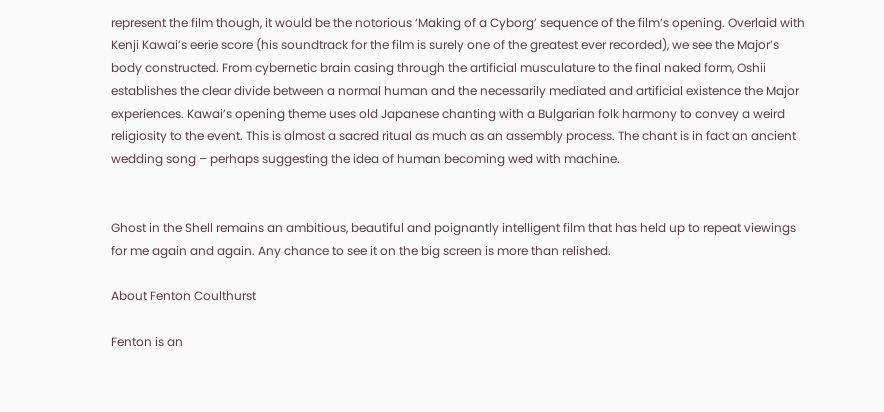represent the film though, it would be the notorious ‘Making of a Cyborg’ sequence of the film’s opening. Overlaid with Kenji Kawai’s eerie score (his soundtrack for the film is surely one of the greatest ever recorded), we see the Major’s body constructed. From cybernetic brain casing through the artificial musculature to the final naked form, Oshii establishes the clear divide between a normal human and the necessarily mediated and artificial existence the Major experiences. Kawai’s opening theme uses old Japanese chanting with a Bulgarian folk harmony to convey a weird religiosity to the event. This is almost a sacred ritual as much as an assembly process. The chant is in fact an ancient wedding song – perhaps suggesting the idea of human becoming wed with machine.


Ghost in the Shell remains an ambitious, beautiful and poignantly intelligent film that has held up to repeat viewings for me again and again. Any chance to see it on the big screen is more than relished.

About Fenton Coulthurst

Fenton is an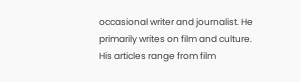occasional writer and journalist. He primarily writes on film and culture. His articles range from film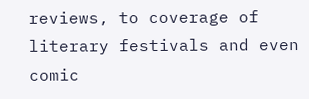reviews, to coverage of literary festivals and even comic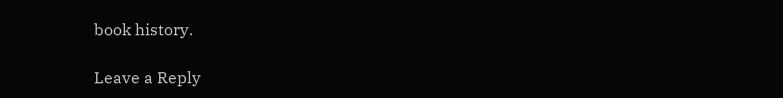book history.

Leave a Reply